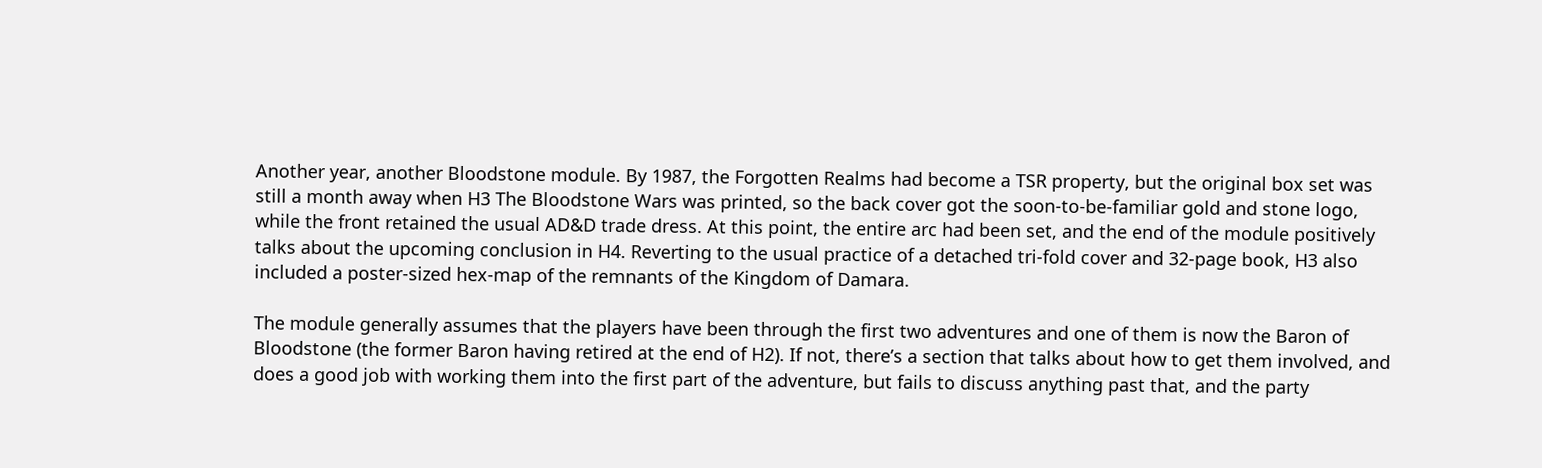Another year, another Bloodstone module. By 1987, the Forgotten Realms had become a TSR property, but the original box set was still a month away when H3 The Bloodstone Wars was printed, so the back cover got the soon-to-be-familiar gold and stone logo, while the front retained the usual AD&D trade dress. At this point, the entire arc had been set, and the end of the module positively talks about the upcoming conclusion in H4. Reverting to the usual practice of a detached tri-fold cover and 32-page book, H3 also included a poster-sized hex-map of the remnants of the Kingdom of Damara.

The module generally assumes that the players have been through the first two adventures and one of them is now the Baron of Bloodstone (the former Baron having retired at the end of H2). If not, there’s a section that talks about how to get them involved, and does a good job with working them into the first part of the adventure, but fails to discuss anything past that, and the party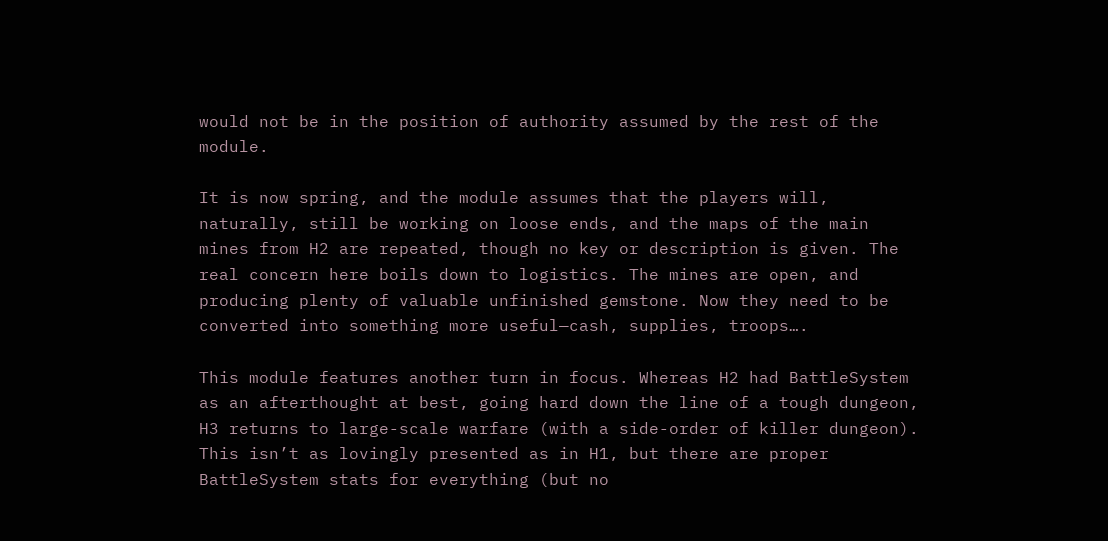would not be in the position of authority assumed by the rest of the module.

It is now spring, and the module assumes that the players will, naturally, still be working on loose ends, and the maps of the main mines from H2 are repeated, though no key or description is given. The real concern here boils down to logistics. The mines are open, and producing plenty of valuable unfinished gemstone. Now they need to be converted into something more useful—cash, supplies, troops….

This module features another turn in focus. Whereas H2 had BattleSystem as an afterthought at best, going hard down the line of a tough dungeon, H3 returns to large-scale warfare (with a side-order of killer dungeon). This isn’t as lovingly presented as in H1, but there are proper BattleSystem stats for everything (but no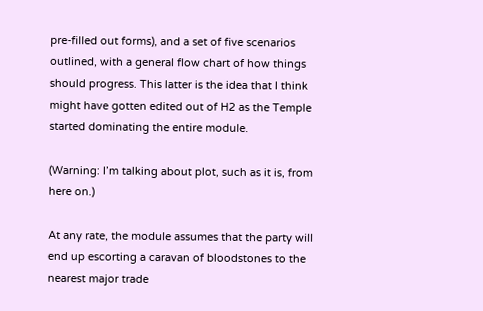pre-filled out forms), and a set of five scenarios outlined, with a general flow chart of how things should progress. This latter is the idea that I think might have gotten edited out of H2 as the Temple started dominating the entire module.

(Warning: I’m talking about plot, such as it is, from here on.)

At any rate, the module assumes that the party will end up escorting a caravan of bloodstones to the nearest major trade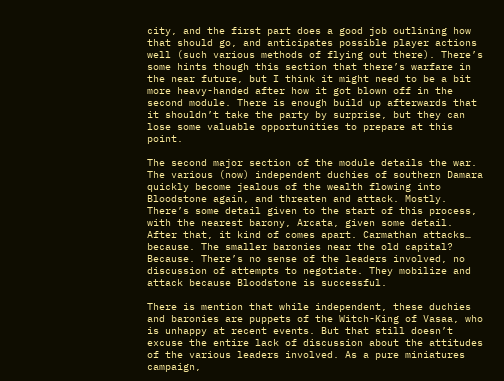city, and the first part does a good job outlining how that should go, and anticipates possible player actions well (such various methods of flying out there). There’s some hints though this section that there’s warfare in the near future, but I think it might need to be a bit more heavy-handed after how it got blown off in the second module. There is enough build up afterwards that it shouldn’t take the party by surprise, but they can lose some valuable opportunities to prepare at this point.

The second major section of the module details the war. The various (now) independent duchies of southern Damara quickly become jealous of the wealth flowing into Bloodstone again, and threaten and attack. Mostly. There’s some detail given to the start of this process, with the nearest barony, Arcata, given some detail. After that, it kind of comes apart. Carmathan attacks… because. The smaller baronies near the old capital? Because. There’s no sense of the leaders involved, no discussion of attempts to negotiate. They mobilize and attack because Bloodstone is successful.

There is mention that while independent, these duchies and baronies are puppets of the Witch-King of Vasaa, who is unhappy at recent events. But that still doesn’t excuse the entire lack of discussion about the attitudes of the various leaders involved. As a pure miniatures campaign,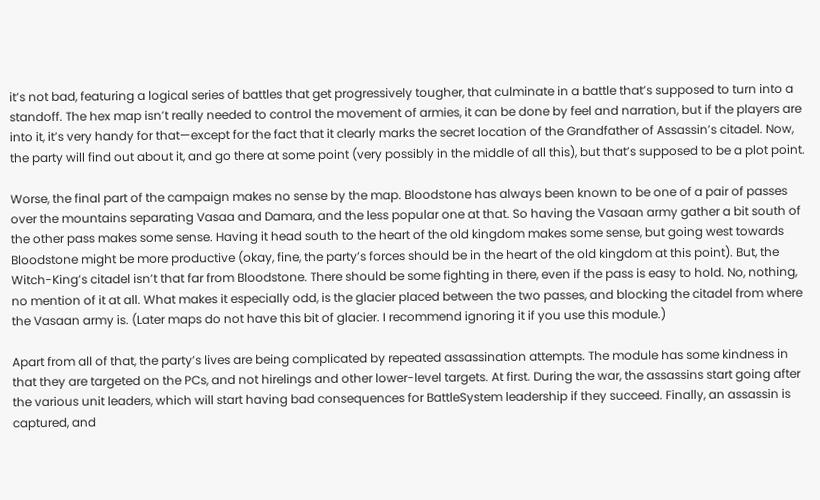it’s not bad, featuring a logical series of battles that get progressively tougher, that culminate in a battle that’s supposed to turn into a standoff. The hex map isn’t really needed to control the movement of armies, it can be done by feel and narration, but if the players are into it, it’s very handy for that—except for the fact that it clearly marks the secret location of the Grandfather of Assassin’s citadel. Now, the party will find out about it, and go there at some point (very possibly in the middle of all this), but that’s supposed to be a plot point.

Worse, the final part of the campaign makes no sense by the map. Bloodstone has always been known to be one of a pair of passes over the mountains separating Vasaa and Damara, and the less popular one at that. So having the Vasaan army gather a bit south of the other pass makes some sense. Having it head south to the heart of the old kingdom makes some sense, but going west towards Bloodstone might be more productive (okay, fine, the party’s forces should be in the heart of the old kingdom at this point). But, the Witch-King’s citadel isn’t that far from Bloodstone. There should be some fighting in there, even if the pass is easy to hold. No, nothing, no mention of it at all. What makes it especially odd, is the glacier placed between the two passes, and blocking the citadel from where the Vasaan army is. (Later maps do not have this bit of glacier. I recommend ignoring it if you use this module.)

Apart from all of that, the party’s lives are being complicated by repeated assassination attempts. The module has some kindness in that they are targeted on the PCs, and not hirelings and other lower-level targets. At first. During the war, the assassins start going after the various unit leaders, which will start having bad consequences for BattleSystem leadership if they succeed. Finally, an assassin is captured, and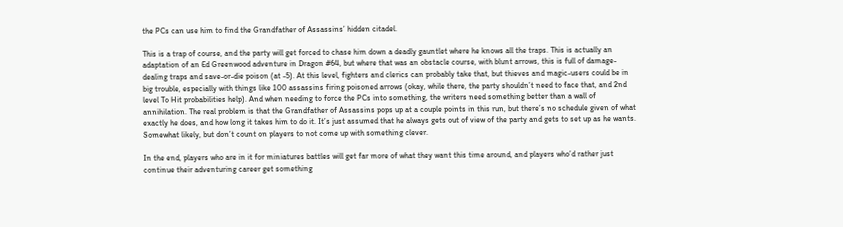the PCs can use him to find the Grandfather of Assassins’ hidden citadel.

This is a trap of course, and the party will get forced to chase him down a deadly gauntlet where he knows all the traps. This is actually an adaptation of an Ed Greenwood adventure in Dragon #64, but where that was an obstacle course, with blunt arrows, this is full of damage-dealing traps and save-or-die poison (at -5). At this level, fighters and clerics can probably take that, but thieves and magic-users could be in big trouble, especially with things like 100 assassins firing poisoned arrows (okay, while there, the party shouldn’t need to face that, and 2nd level To Hit probabilities help). And when needing to force the PCs into something, the writers need something better than a wall of annihilation. The real problem is that the Grandfather of Assassins pops up at a couple points in this run, but there’s no schedule given of what exactly he does, and how long it takes him to do it. It’s just assumed that he always gets out of view of the party and gets to set up as he wants. Somewhat likely, but don’t count on players to not come up with something clever.

In the end, players who are in it for miniatures battles will get far more of what they want this time around, and players who’d rather just continue their adventuring career get something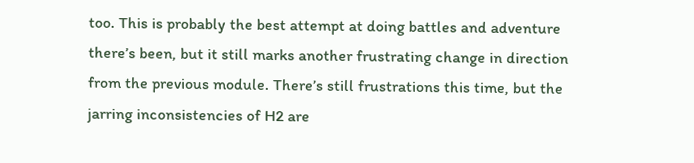too. This is probably the best attempt at doing battles and adventure there’s been, but it still marks another frustrating change in direction from the previous module. There’s still frustrations this time, but the jarring inconsistencies of H2 are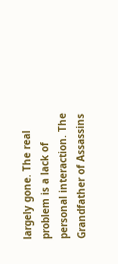largely gone. The real problem is a lack of personal interaction. The Grandfather of Assassins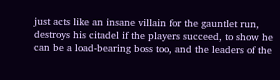just acts like an insane villain for the gauntlet run, destroys his citadel if the players succeed, to show he can be a load-bearing boss too, and the leaders of the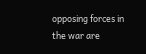opposing forces in the war are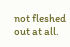not fleshed out at all.